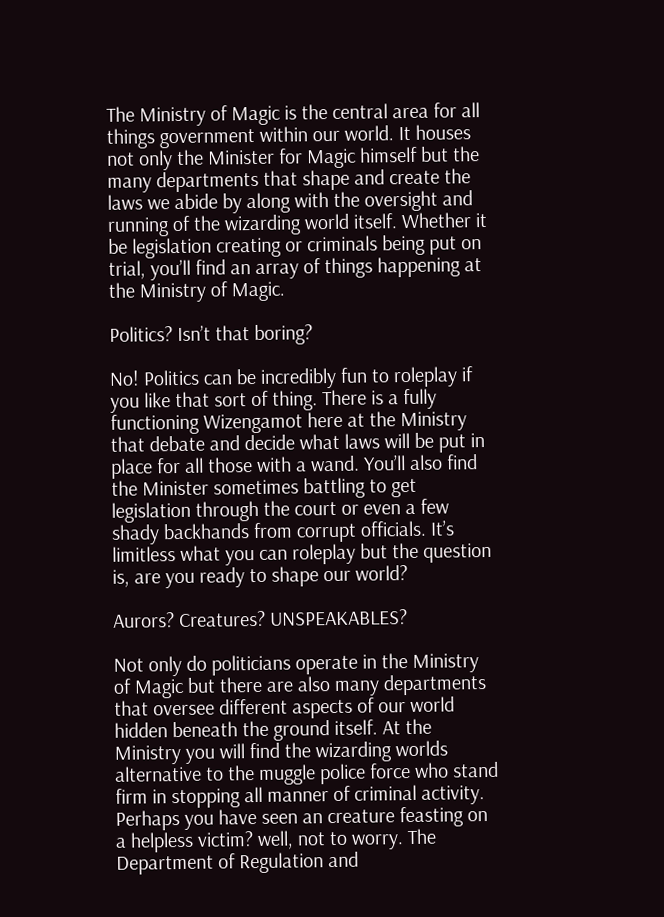The Ministry of Magic is the central area for all things government within our world. It houses not only the Minister for Magic himself but the many departments that shape and create the laws we abide by along with the oversight and running of the wizarding world itself. Whether it be legislation creating or criminals being put on trial, you’ll find an array of things happening at the Ministry of Magic.

Politics? Isn’t that boring?

No! Politics can be incredibly fun to roleplay if you like that sort of thing. There is a fully functioning Wizengamot here at the Ministry that debate and decide what laws will be put in place for all those with a wand. You’ll also find the Minister sometimes battling to get legislation through the court or even a few shady backhands from corrupt officials. It’s limitless what you can roleplay but the question is, are you ready to shape our world?

Aurors? Creatures? UNSPEAKABLES?

Not only do politicians operate in the Ministry of Magic but there are also many departments that oversee different aspects of our world hidden beneath the ground itself. At the Ministry you will find the wizarding worlds alternative to the muggle police force who stand firm in stopping all manner of criminal activity. Perhaps you have seen an creature feasting on a helpless victim? well, not to worry. The Department of Regulation and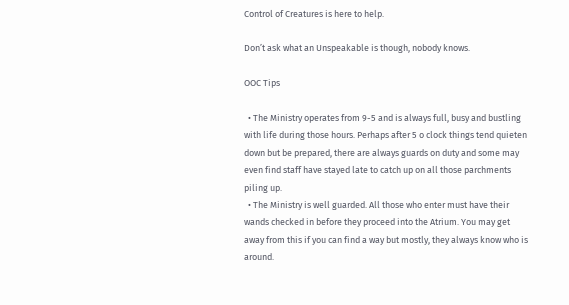Control of Creatures is here to help.

Don’t ask what an Unspeakable is though, nobody knows.

OOC Tips

  • The Ministry operates from 9-5 and is always full, busy and bustling with life during those hours. Perhaps after 5 o clock things tend quieten down but be prepared, there are always guards on duty and some may even find staff have stayed late to catch up on all those parchments piling up.
  • The Ministry is well guarded. All those who enter must have their wands checked in before they proceed into the Atrium. You may get away from this if you can find a way but mostly, they always know who is around.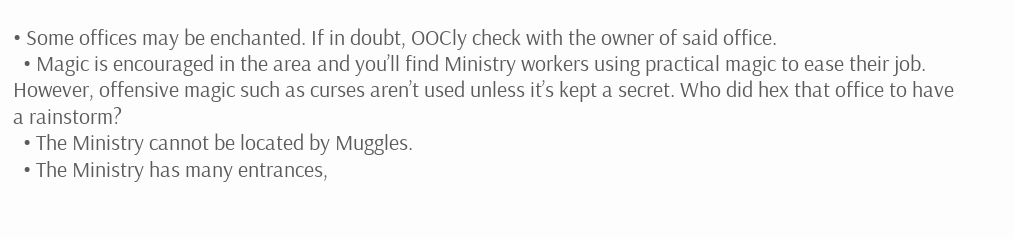• Some offices may be enchanted. If in doubt, OOCly check with the owner of said office.
  • Magic is encouraged in the area and you’ll find Ministry workers using practical magic to ease their job. However, offensive magic such as curses aren’t used unless it’s kept a secret. Who did hex that office to have a rainstorm?
  • The Ministry cannot be located by Muggles.
  • The Ministry has many entrances,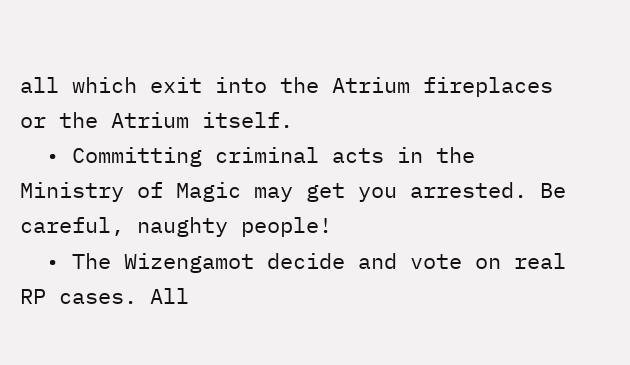all which exit into the Atrium fireplaces or the Atrium itself.
  • Committing criminal acts in the Ministry of Magic may get you arrested. Be careful, naughty people!
  • The Wizengamot decide and vote on real RP cases. All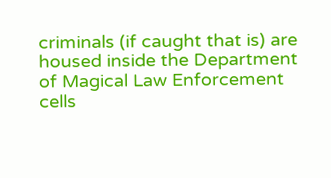criminals (if caught that is) are housed inside the Department of Magical Law Enforcement cells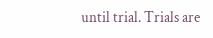until trial. Trials are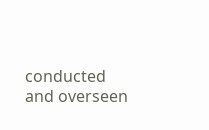conducted and overseen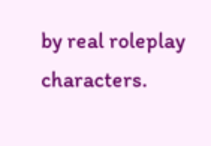by real roleplay characters.